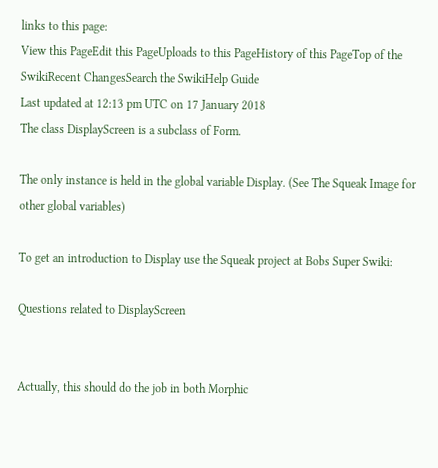links to this page:
View this PageEdit this PageUploads to this PageHistory of this PageTop of the SwikiRecent ChangesSearch the SwikiHelp Guide
Last updated at 12:13 pm UTC on 17 January 2018
The class DisplayScreen is a subclass of Form.

The only instance is held in the global variable Display. (See The Squeak Image for other global variables)

To get an introduction to Display use the Squeak project at Bobs Super Swiki:

Questions related to DisplayScreen


Actually, this should do the job in both Morphic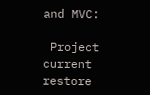and MVC:

 Project current restore